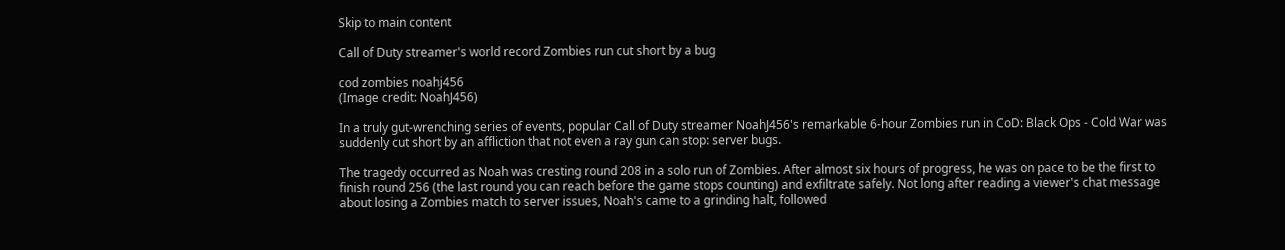Skip to main content

Call of Duty streamer's world record Zombies run cut short by a bug

cod zombies noahj456
(Image credit: NoahJ456)

In a truly gut-wrenching series of events, popular Call of Duty streamer NoahJ456's remarkable 6-hour Zombies run in CoD: Black Ops - Cold War was suddenly cut short by an affliction that not even a ray gun can stop: server bugs.

The tragedy occurred as Noah was cresting round 208 in a solo run of Zombies. After almost six hours of progress, he was on pace to be the first to finish round 256 (the last round you can reach before the game stops counting) and exfiltrate safely. Not long after reading a viewer's chat message about losing a Zombies match to server issues, Noah's came to a grinding halt, followed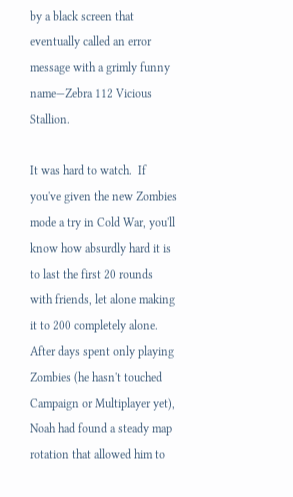by a black screen that eventually called an error message with a grimly funny name—Zebra 112 Vicious Stallion.

It was hard to watch.  If you've given the new Zombies mode a try in Cold War, you'll know how absurdly hard it is to last the first 20 rounds with friends, let alone making it to 200 completely alone. After days spent only playing Zombies (he hasn't touched Campaign or Multiplayer yet), Noah had found a steady map rotation that allowed him to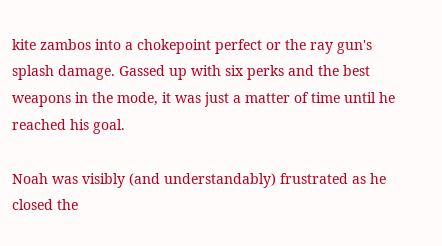kite zambos into a chokepoint perfect or the ray gun's splash damage. Gassed up with six perks and the best weapons in the mode, it was just a matter of time until he reached his goal.

Noah was visibly (and understandably) frustrated as he closed the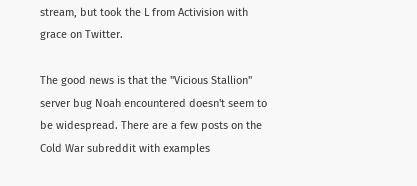stream, but took the L from Activision with grace on Twitter.

The good news is that the "Vicious Stallion" server bug Noah encountered doesn't seem to be widespread. There are a few posts on the Cold War subreddit with examples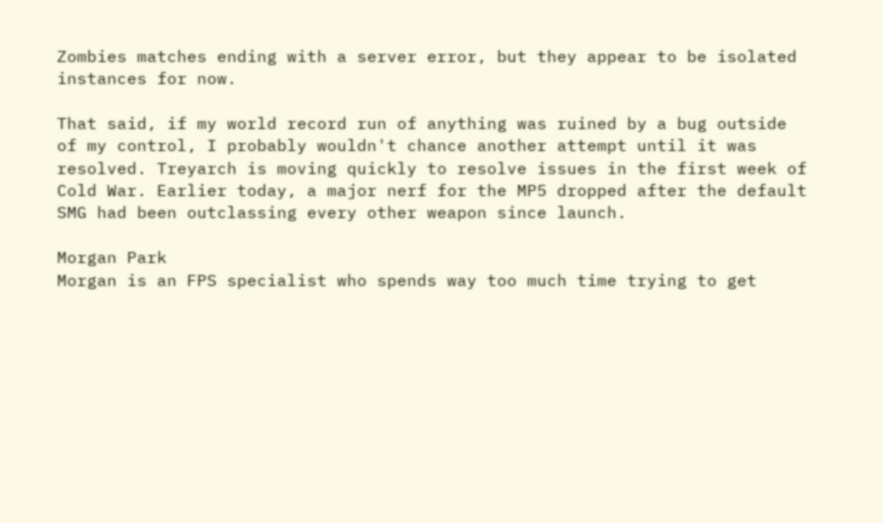Zombies matches ending with a server error, but they appear to be isolated instances for now.

That said, if my world record run of anything was ruined by a bug outside of my control, I probably wouldn't chance another attempt until it was resolved. Treyarch is moving quickly to resolve issues in the first week of Cold War. Earlier today, a major nerf for the MP5 dropped after the default SMG had been outclassing every other weapon since launch.

Morgan Park
Morgan is an FPS specialist who spends way too much time trying to get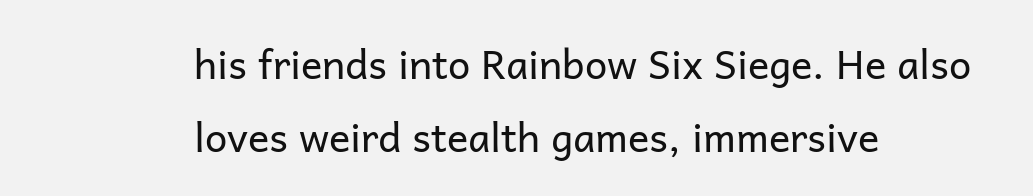his friends into Rainbow Six Siege. He also loves weird stealth games, immersive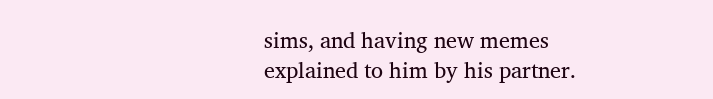sims, and having new memes explained to him by his partner.